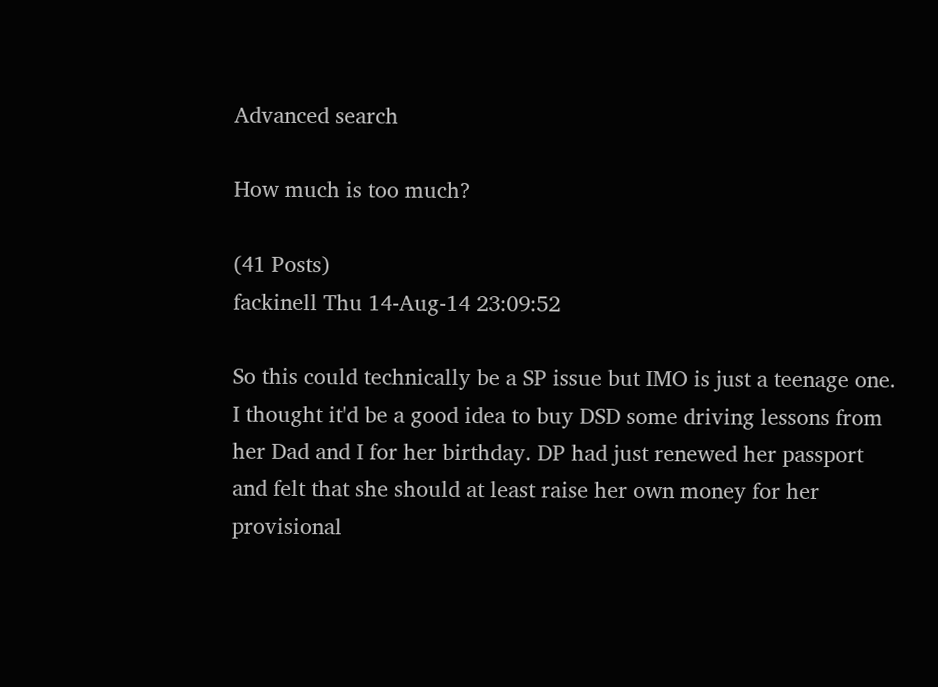Advanced search

How much is too much?

(41 Posts)
fackinell Thu 14-Aug-14 23:09:52

So this could technically be a SP issue but IMO is just a teenage one. I thought it'd be a good idea to buy DSD some driving lessons from her Dad and I for her birthday. DP had just renewed her passport and felt that she should at least raise her own money for her provisional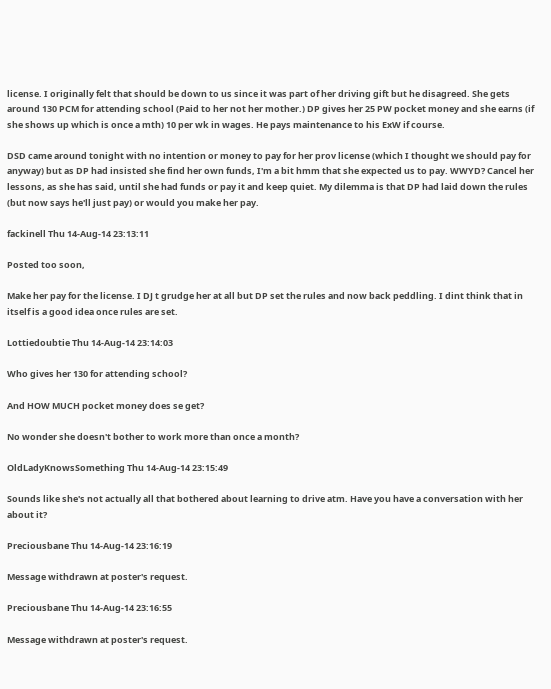license. I originally felt that should be down to us since it was part of her driving gift but he disagreed. She gets around 130 PCM for attending school (Paid to her not her mother.) DP gives her 25 PW pocket money and she earns (if she shows up which is once a mth) 10 per wk in wages. He pays maintenance to his ExW if course.

DSD came around tonight with no intention or money to pay for her prov license (which I thought we should pay for anyway) but as DP had insisted she find her own funds, I'm a bit hmm that she expected us to pay. WWYD? Cancel her lessons, as she has said, until she had funds or pay it and keep quiet. My dilemma is that DP had laid down the rules (but now says he'll just pay) or would you make her pay.

fackinell Thu 14-Aug-14 23:13:11

Posted too soon,

Make her pay for the license. I DJ t grudge her at all but DP set the rules and now back peddling. I dint think that in itself is a good idea once rules are set.

Lottiedoubtie Thu 14-Aug-14 23:14:03

Who gives her 130 for attending school?

And HOW MUCH pocket money does se get?

No wonder she doesn't bother to work more than once a month?

OldLadyKnowsSomething Thu 14-Aug-14 23:15:49

Sounds like she's not actually all that bothered about learning to drive atm. Have you have a conversation with her about it?

Preciousbane Thu 14-Aug-14 23:16:19

Message withdrawn at poster's request.

Preciousbane Thu 14-Aug-14 23:16:55

Message withdrawn at poster's request.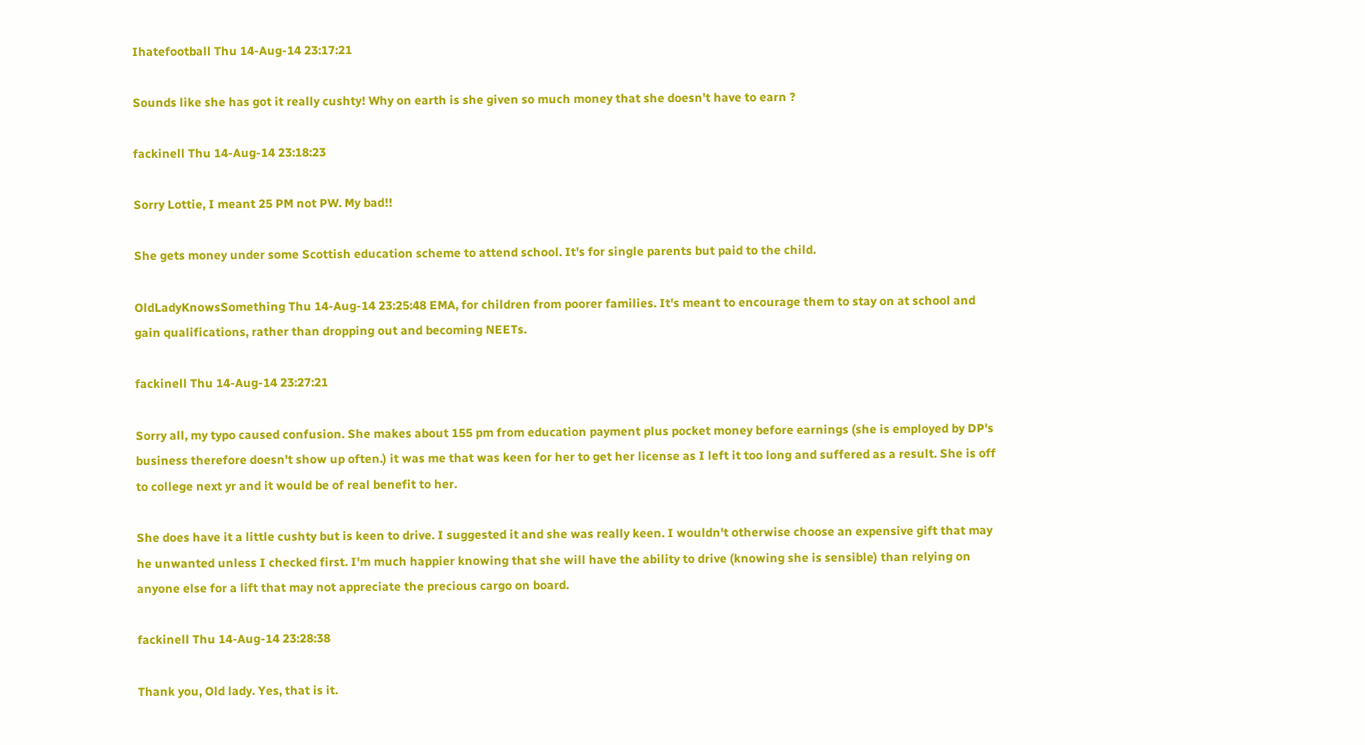Ihatefootball Thu 14-Aug-14 23:17:21

Sounds like she has got it really cushty! Why on earth is she given so much money that she doesn't have to earn ?

fackinell Thu 14-Aug-14 23:18:23

Sorry Lottie, I meant 25 PM not PW. My bad!!

She gets money under some Scottish education scheme to attend school. It's for single parents but paid to the child.

OldLadyKnowsSomething Thu 14-Aug-14 23:25:48 EMA, for children from poorer families. It's meant to encourage them to stay on at school and gain qualifications, rather than dropping out and becoming NEETs.

fackinell Thu 14-Aug-14 23:27:21

Sorry all, my typo caused confusion. She makes about 155 pm from education payment plus pocket money before earnings (she is employed by DP's business therefore doesn't show up often.) it was me that was keen for her to get her license as I left it too long and suffered as a result. She is off to college next yr and it would be of real benefit to her.

She does have it a little cushty but is keen to drive. I suggested it and she was really keen. I wouldn't otherwise choose an expensive gift that may he unwanted unless I checked first. I'm much happier knowing that she will have the ability to drive (knowing she is sensible) than relying on anyone else for a lift that may not appreciate the precious cargo on board.

fackinell Thu 14-Aug-14 23:28:38

Thank you, Old lady. Yes, that is it.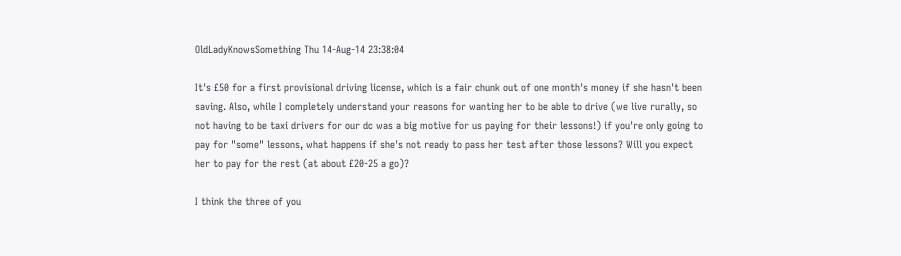OldLadyKnowsSomething Thu 14-Aug-14 23:38:04

It's £50 for a first provisional driving license, which is a fair chunk out of one month's money if she hasn't been saving. Also, while I completely understand your reasons for wanting her to be able to drive (we live rurally, so not having to be taxi drivers for our dc was a big motive for us paying for their lessons!) if you're only going to pay for "some" lessons, what happens if she's not ready to pass her test after those lessons? Will you expect her to pay for the rest (at about £20-25 a go)?

I think the three of you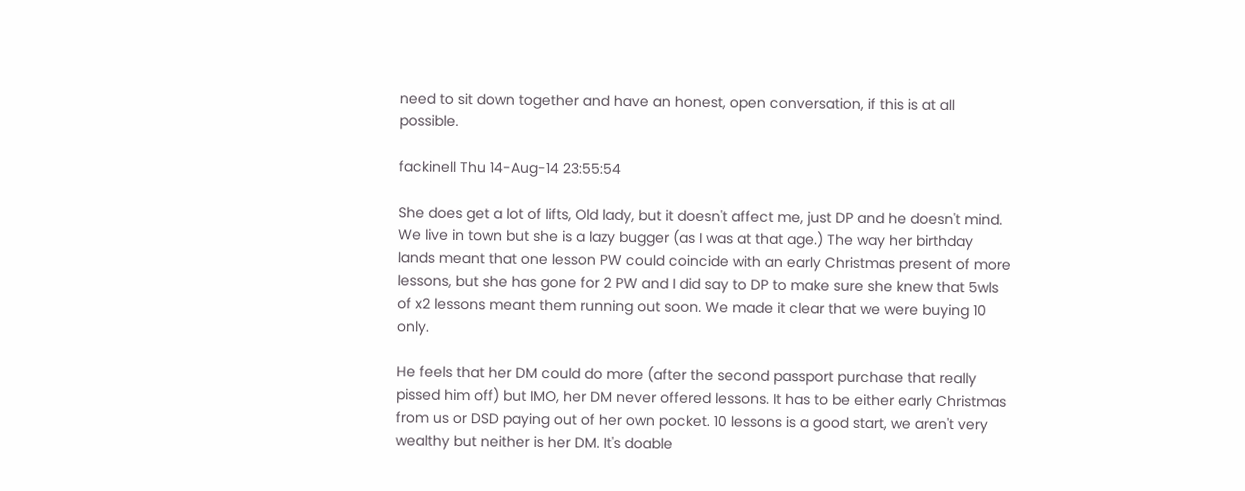need to sit down together and have an honest, open conversation, if this is at all possible.

fackinell Thu 14-Aug-14 23:55:54

She does get a lot of lifts, Old lady, but it doesn't affect me, just DP and he doesn't mind. We live in town but she is a lazy bugger (as I was at that age.) The way her birthday lands meant that one lesson PW could coincide with an early Christmas present of more lessons, but she has gone for 2 PW and I did say to DP to make sure she knew that 5wls of x2 lessons meant them running out soon. We made it clear that we were buying 10 only.

He feels that her DM could do more (after the second passport purchase that really pissed him off) but IMO, her DM never offered lessons. It has to be either early Christmas from us or DSD paying out of her own pocket. 10 lessons is a good start, we aren't very wealthy but neither is her DM. It's doable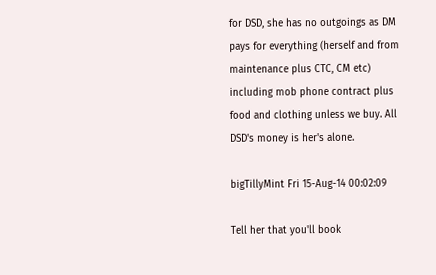for DSD, she has no outgoings as DM pays for everything (herself and from maintenance plus CTC, CM etc) including mob phone contract plus food and clothing unless we buy. All DSD's money is her's alone.

bigTillyMint Fri 15-Aug-14 00:02:09

Tell her that you'll book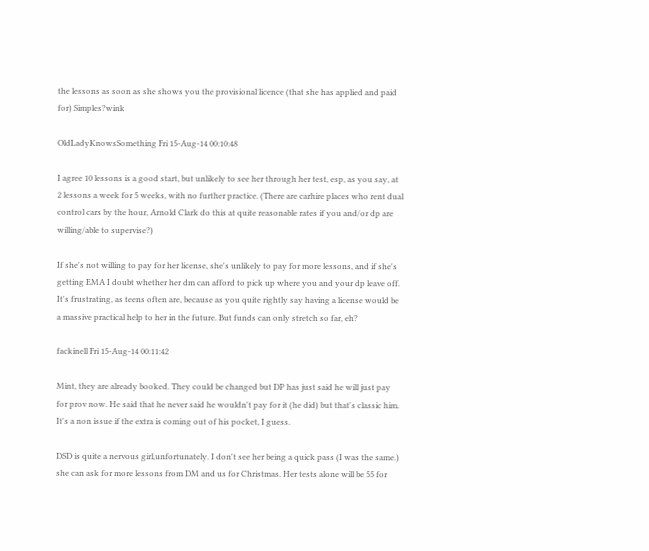the lessons as soon as she shows you the provisional licence (that she has applied and paid for) Simples?wink

OldLadyKnowsSomething Fri 15-Aug-14 00:10:48

I agree 10 lessons is a good start, but unlikely to see her through her test, esp, as you say, at 2 lessons a week for 5 weeks, with no further practice. (There are carhire places who rent dual control cars by the hour, Arnold Clark do this at quite reasonable rates if you and/or dp are willing/able to supervise?)

If she's not willing to pay for her license, she's unlikely to pay for more lessons, and if she's getting EMA I doubt whether her dm can afford to pick up where you and your dp leave off. It's frustrating, as teens often are, because as you quite rightly say having a license would be a massive practical help to her in the future. But funds can only stretch so far, eh?

fackinell Fri 15-Aug-14 00:11:42

Mint, they are already booked. They could be changed but DP has just said he will just pay for prov now. He said that he never said he wouldn't pay for it (he did) but that's classic him. It's a non issue if the extra is coming out of his pocket, I guess.

DSD is quite a nervous girl,unfortunately. I don't see her being a quick pass (I was the same.) she can ask for more lessons from DM and us for Christmas. Her tests alone will be 55 for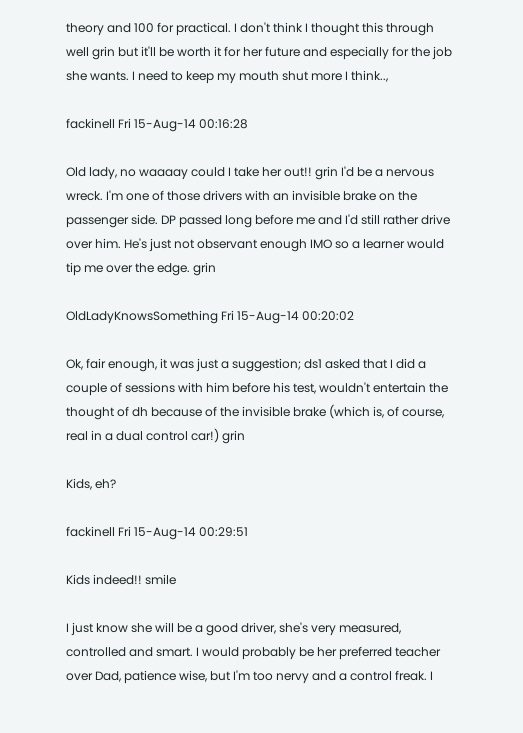theory and 100 for practical. I don't think I thought this through well grin but it'll be worth it for her future and especially for the job she wants. I need to keep my mouth shut more I think..,

fackinell Fri 15-Aug-14 00:16:28

Old lady, no waaaay could I take her out!! grin I'd be a nervous wreck. I'm one of those drivers with an invisible brake on the passenger side. DP passed long before me and I'd still rather drive over him. He's just not observant enough IMO so a learner would tip me over the edge. grin

OldLadyKnowsSomething Fri 15-Aug-14 00:20:02

Ok, fair enough, it was just a suggestion; ds1 asked that I did a couple of sessions with him before his test, wouldn't entertain the thought of dh because of the invisible brake (which is, of course, real in a dual control car!) grin

Kids, eh?

fackinell Fri 15-Aug-14 00:29:51

Kids indeed!! smile

I just know she will be a good driver, she's very measured, controlled and smart. I would probably be her preferred teacher over Dad, patience wise, but I'm too nervy and a control freak. I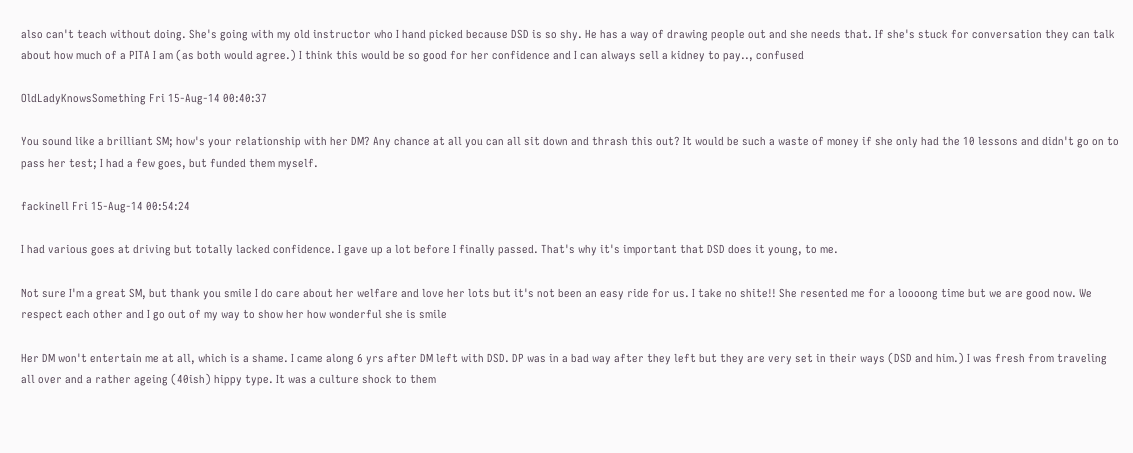also can't teach without doing. She's going with my old instructor who I hand picked because DSD is so shy. He has a way of drawing people out and she needs that. If she's stuck for conversation they can talk about how much of a PITA I am (as both would agree.) I think this would be so good for her confidence and I can always sell a kidney to pay.., confused

OldLadyKnowsSomething Fri 15-Aug-14 00:40:37

You sound like a brilliant SM; how's your relationship with her DM? Any chance at all you can all sit down and thrash this out? It would be such a waste of money if she only had the 10 lessons and didn't go on to pass her test; I had a few goes, but funded them myself.

fackinell Fri 15-Aug-14 00:54:24

I had various goes at driving but totally lacked confidence. I gave up a lot before I finally passed. That's why it's important that DSD does it young, to me.

Not sure I'm a great SM, but thank you smile I do care about her welfare and love her lots but it's not been an easy ride for us. I take no shite!! She resented me for a loooong time but we are good now. We respect each other and I go out of my way to show her how wonderful she is smile

Her DM won't entertain me at all, which is a shame. I came along 6 yrs after DM left with DSD. DP was in a bad way after they left but they are very set in their ways (DSD and him.) I was fresh from traveling all over and a rather ageing (40ish) hippy type. It was a culture shock to them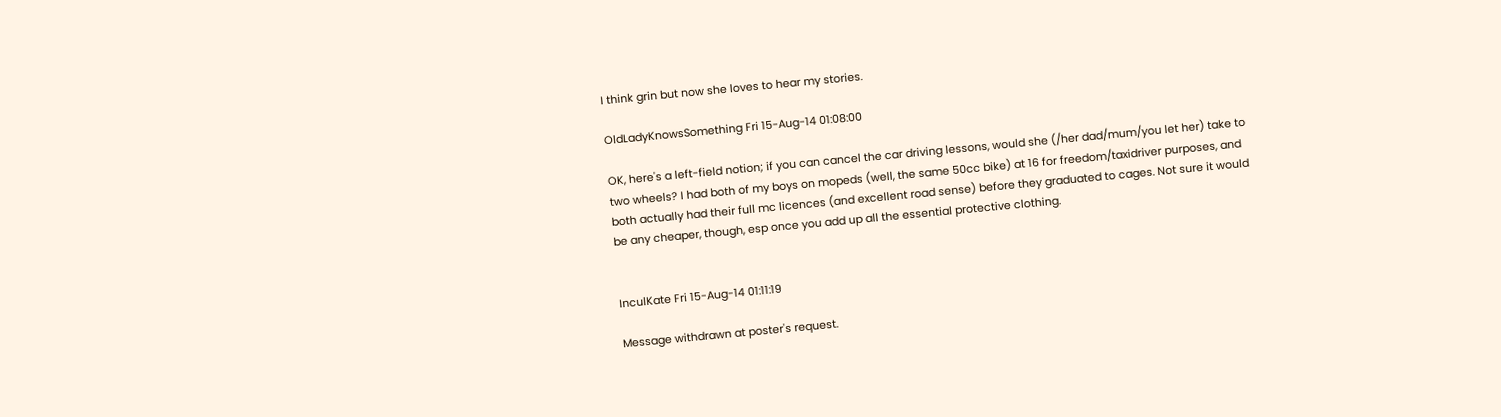I think grin but now she loves to hear my stories.

OldLadyKnowsSomething Fri 15-Aug-14 01:08:00

OK, here's a left-field notion; if you can cancel the car driving lessons, would she (/her dad/mum/you let her) take to two wheels? I had both of my boys on mopeds (well, the same 50cc bike) at 16 for freedom/taxidriver purposes, and both actually had their full mc licences (and excellent road sense) before they graduated to cages. Not sure it would be any cheaper, though, esp once you add up all the essential protective clothing.


InculKate Fri 15-Aug-14 01:11:19

Message withdrawn at poster's request.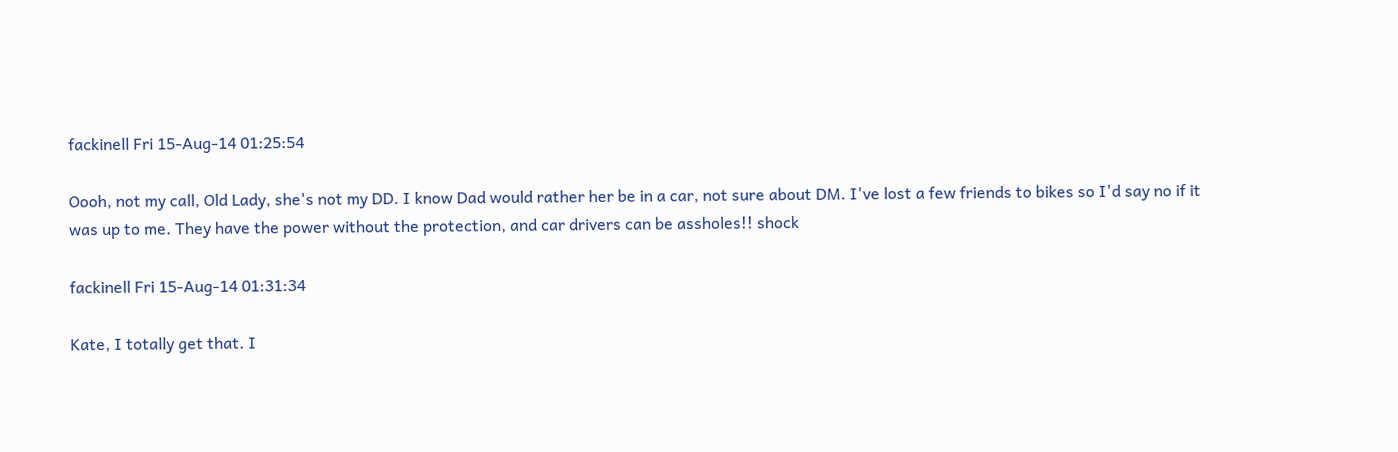fackinell Fri 15-Aug-14 01:25:54

Oooh, not my call, Old Lady, she's not my DD. I know Dad would rather her be in a car, not sure about DM. I've lost a few friends to bikes so I'd say no if it was up to me. They have the power without the protection, and car drivers can be assholes!! shock

fackinell Fri 15-Aug-14 01:31:34

Kate, I totally get that. I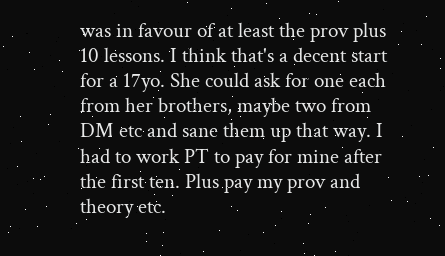was in favour of at least the prov plus 10 lessons. I think that's a decent start for a 17yo. She could ask for one each from her brothers, maybe two from DM etc and sane them up that way. I had to work PT to pay for mine after the first ten. Plus pay my prov and theory etc.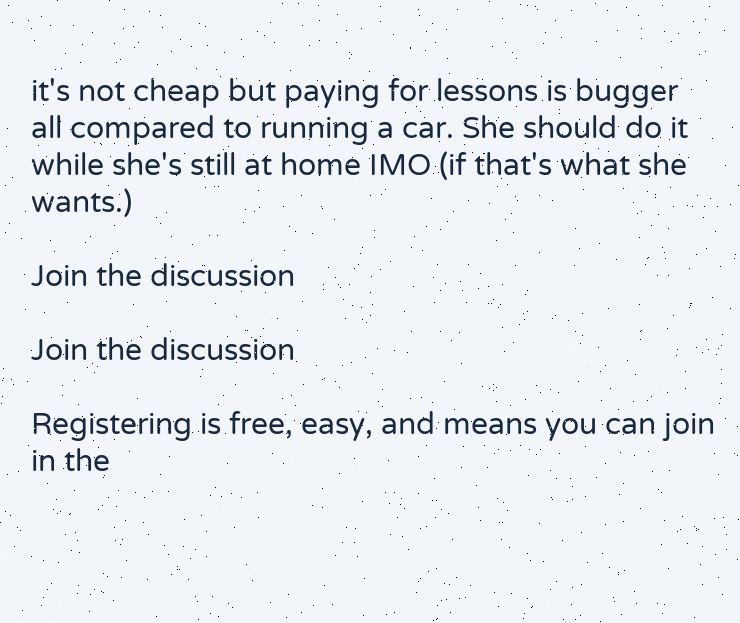it's not cheap but paying for lessons is bugger all compared to running a car. She should do it while she's still at home IMO (if that's what she wants.)

Join the discussion

Join the discussion

Registering is free, easy, and means you can join in the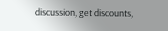discussion, get discounts,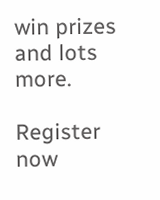win prizes and lots more.

Register now